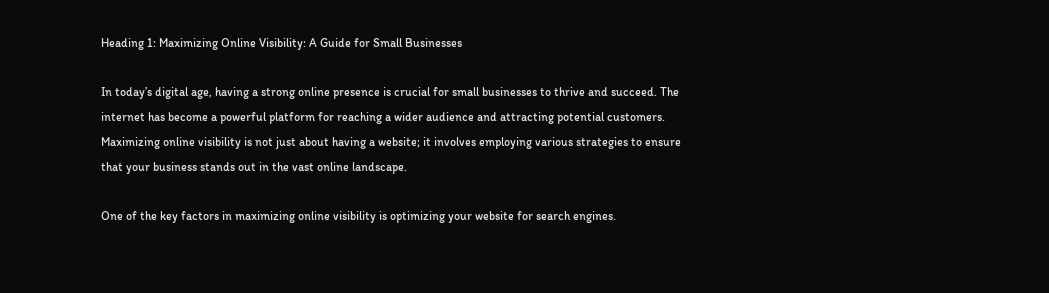Heading 1: Maximizing Online Visibility: A Guide for Small Businesses

In today’s digital age, having a strong online presence is crucial for small businesses to thrive and succeed. The internet has become a powerful platform for reaching a wider audience and attracting potential customers. Maximizing online visibility is not just about having a website; it involves employing various strategies to ensure that your business stands out in the vast online landscape.

One of the key factors in maximizing online visibility is optimizing your website for search engines.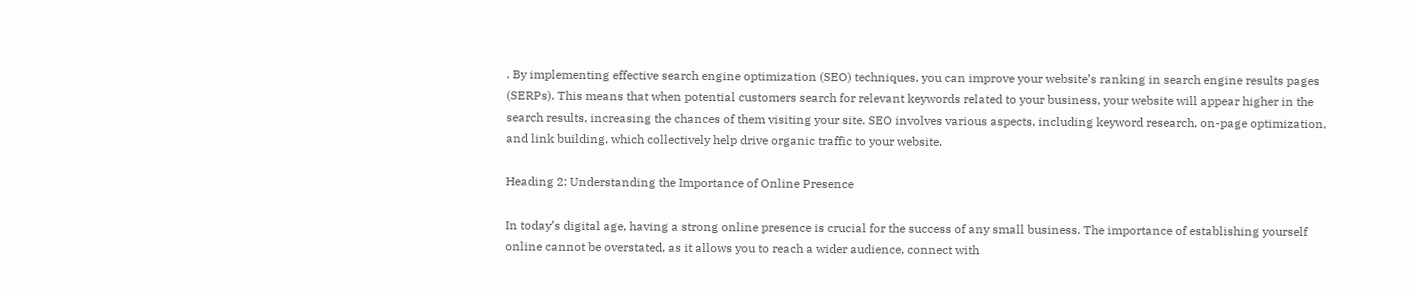. By implementing effective search engine optimization (SEO) techniques, you can improve your website’s ranking in search engine results pages (SERPs). This means that when potential customers search for relevant keywords related to your business, your website will appear higher in the search results, increasing the chances of them visiting your site. SEO involves various aspects, including keyword research, on-page optimization, and link building, which collectively help drive organic traffic to your website.

Heading 2: Understanding the Importance of Online Presence

In today’s digital age, having a strong online presence is crucial for the success of any small business. The importance of establishing yourself online cannot be overstated, as it allows you to reach a wider audience, connect with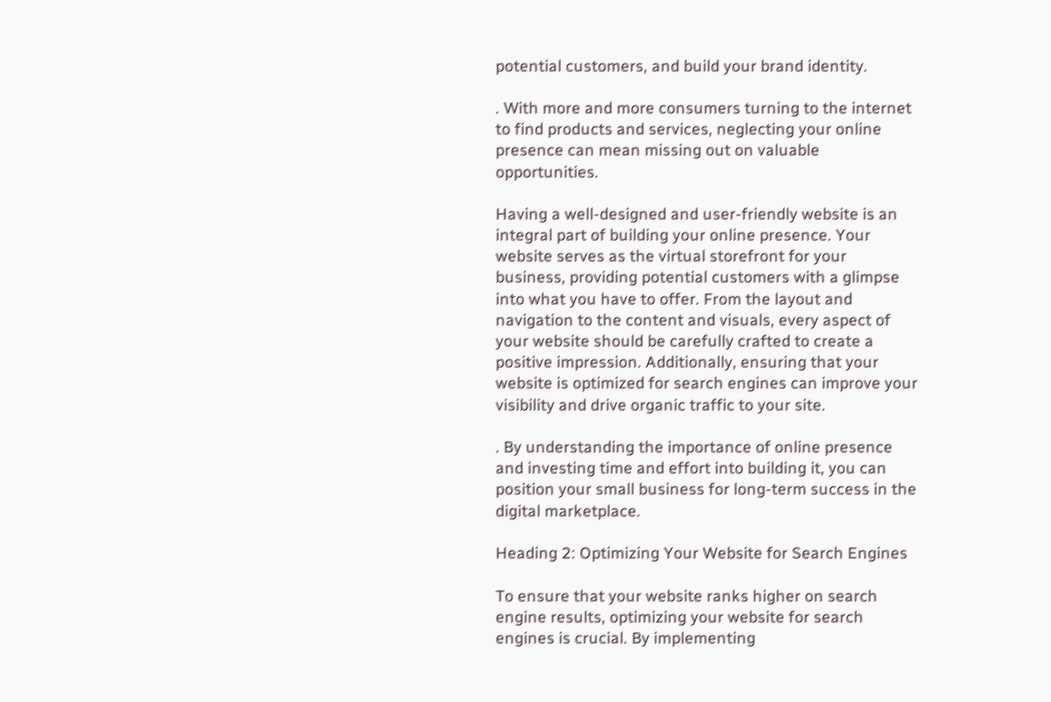potential customers, and build your brand identity.

. With more and more consumers turning to the internet to find products and services, neglecting your online presence can mean missing out on valuable opportunities.

Having a well-designed and user-friendly website is an integral part of building your online presence. Your website serves as the virtual storefront for your business, providing potential customers with a glimpse into what you have to offer. From the layout and navigation to the content and visuals, every aspect of your website should be carefully crafted to create a positive impression. Additionally, ensuring that your website is optimized for search engines can improve your visibility and drive organic traffic to your site.

. By understanding the importance of online presence and investing time and effort into building it, you can position your small business for long-term success in the digital marketplace.

Heading 2: Optimizing Your Website for Search Engines

To ensure that your website ranks higher on search engine results, optimizing your website for search engines is crucial. By implementing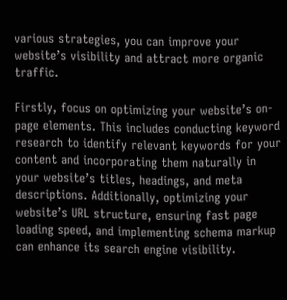various strategies, you can improve your website’s visibility and attract more organic traffic.

Firstly, focus on optimizing your website’s on-page elements. This includes conducting keyword research to identify relevant keywords for your content and incorporating them naturally in your website’s titles, headings, and meta descriptions. Additionally, optimizing your website’s URL structure, ensuring fast page loading speed, and implementing schema markup can enhance its search engine visibility.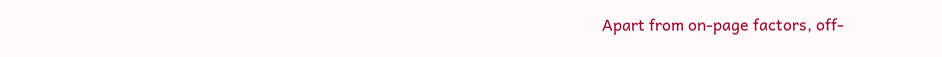Apart from on-page factors, off-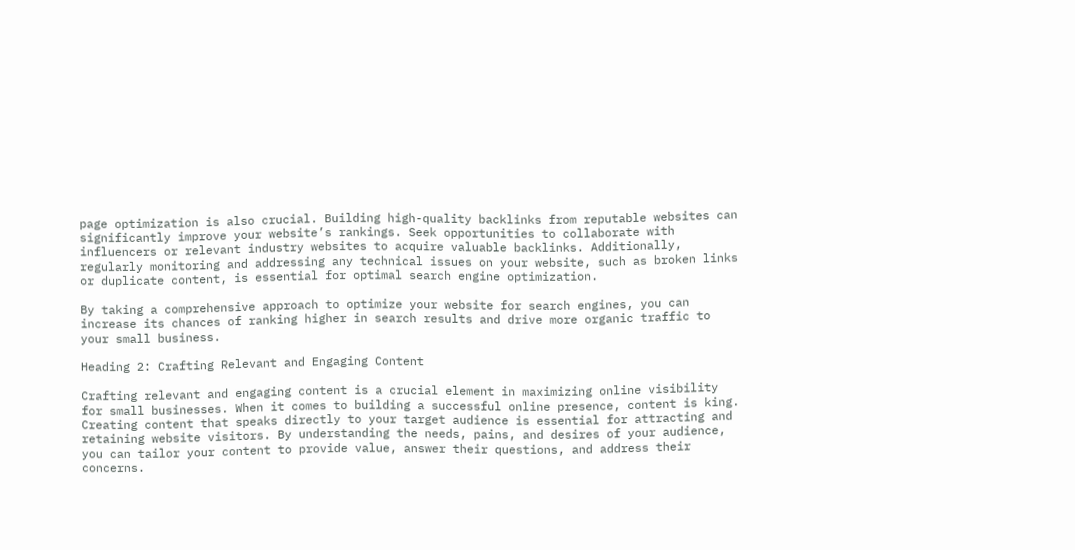page optimization is also crucial. Building high-quality backlinks from reputable websites can significantly improve your website’s rankings. Seek opportunities to collaborate with influencers or relevant industry websites to acquire valuable backlinks. Additionally, regularly monitoring and addressing any technical issues on your website, such as broken links or duplicate content, is essential for optimal search engine optimization.

By taking a comprehensive approach to optimize your website for search engines, you can increase its chances of ranking higher in search results and drive more organic traffic to your small business.

Heading 2: Crafting Relevant and Engaging Content

Crafting relevant and engaging content is a crucial element in maximizing online visibility for small businesses. When it comes to building a successful online presence, content is king. Creating content that speaks directly to your target audience is essential for attracting and retaining website visitors. By understanding the needs, pains, and desires of your audience, you can tailor your content to provide value, answer their questions, and address their concerns.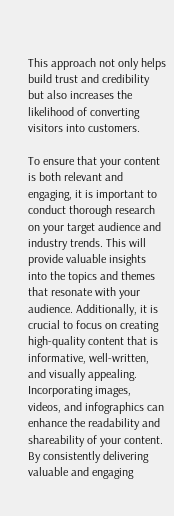This approach not only helps build trust and credibility but also increases the likelihood of converting visitors into customers.

To ensure that your content is both relevant and engaging, it is important to conduct thorough research on your target audience and industry trends. This will provide valuable insights into the topics and themes that resonate with your audience. Additionally, it is crucial to focus on creating high-quality content that is informative, well-written, and visually appealing. Incorporating images, videos, and infographics can enhance the readability and shareability of your content. By consistently delivering valuable and engaging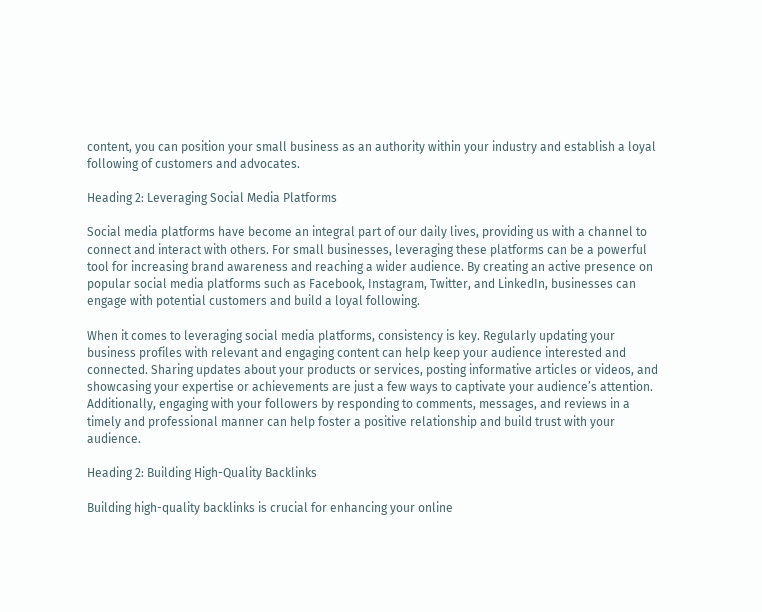content, you can position your small business as an authority within your industry and establish a loyal following of customers and advocates.

Heading 2: Leveraging Social Media Platforms

Social media platforms have become an integral part of our daily lives, providing us with a channel to connect and interact with others. For small businesses, leveraging these platforms can be a powerful tool for increasing brand awareness and reaching a wider audience. By creating an active presence on popular social media platforms such as Facebook, Instagram, Twitter, and LinkedIn, businesses can engage with potential customers and build a loyal following.

When it comes to leveraging social media platforms, consistency is key. Regularly updating your business profiles with relevant and engaging content can help keep your audience interested and connected. Sharing updates about your products or services, posting informative articles or videos, and showcasing your expertise or achievements are just a few ways to captivate your audience’s attention. Additionally, engaging with your followers by responding to comments, messages, and reviews in a timely and professional manner can help foster a positive relationship and build trust with your audience.

Heading 2: Building High-Quality Backlinks

Building high-quality backlinks is crucial for enhancing your online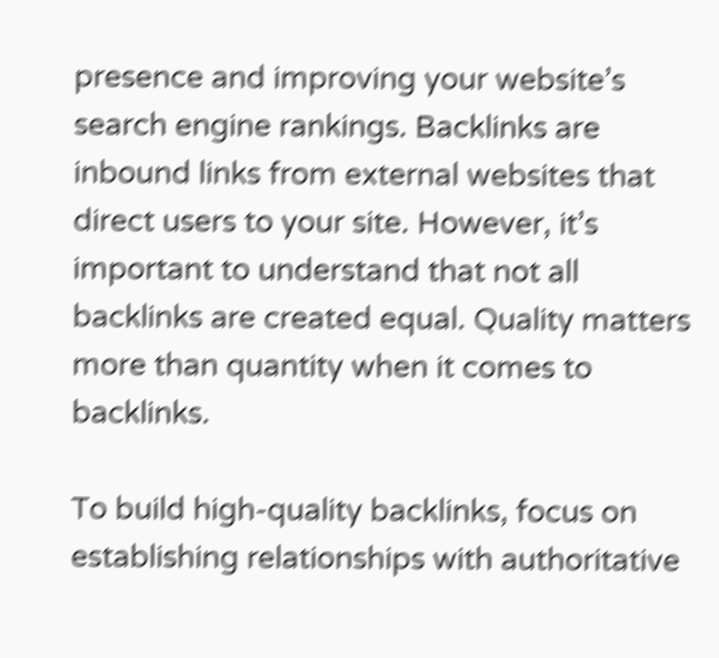presence and improving your website’s search engine rankings. Backlinks are inbound links from external websites that direct users to your site. However, it’s important to understand that not all backlinks are created equal. Quality matters more than quantity when it comes to backlinks.

To build high-quality backlinks, focus on establishing relationships with authoritative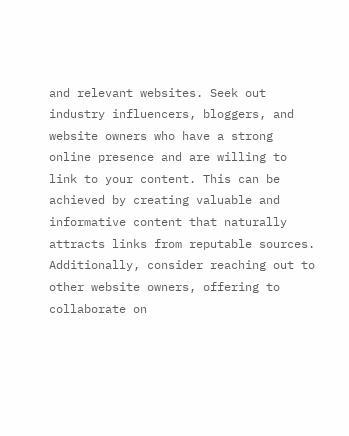and relevant websites. Seek out industry influencers, bloggers, and website owners who have a strong online presence and are willing to link to your content. This can be achieved by creating valuable and informative content that naturally attracts links from reputable sources. Additionally, consider reaching out to other website owners, offering to collaborate on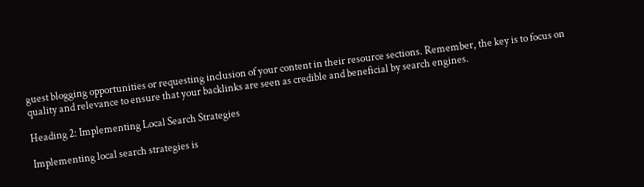guest blogging opportunities or requesting inclusion of your content in their resource sections. Remember, the key is to focus on quality and relevance to ensure that your backlinks are seen as credible and beneficial by search engines.

Heading 2: Implementing Local Search Strategies

Implementing local search strategies is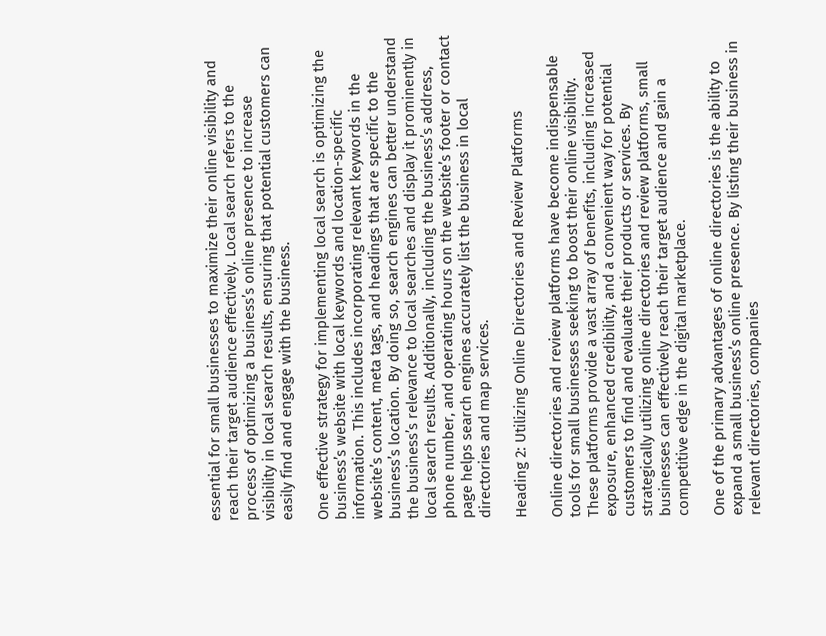essential for small businesses to maximize their online visibility and reach their target audience effectively. Local search refers to the process of optimizing a business’s online presence to increase visibility in local search results, ensuring that potential customers can easily find and engage with the business.

One effective strategy for implementing local search is optimizing the business’s website with local keywords and location-specific information. This includes incorporating relevant keywords in the website’s content, meta tags, and headings that are specific to the business’s location. By doing so, search engines can better understand the business’s relevance to local searches and display it prominently in local search results. Additionally, including the business’s address, phone number, and operating hours on the website’s footer or contact page helps search engines accurately list the business in local directories and map services.

Heading 2: Utilizing Online Directories and Review Platforms

Online directories and review platforms have become indispensable tools for small businesses seeking to boost their online visibility. These platforms provide a vast array of benefits, including increased exposure, enhanced credibility, and a convenient way for potential customers to find and evaluate their products or services. By strategically utilizing online directories and review platforms, small businesses can effectively reach their target audience and gain a competitive edge in the digital marketplace.

One of the primary advantages of online directories is the ability to expand a small business’s online presence. By listing their business in relevant directories, companies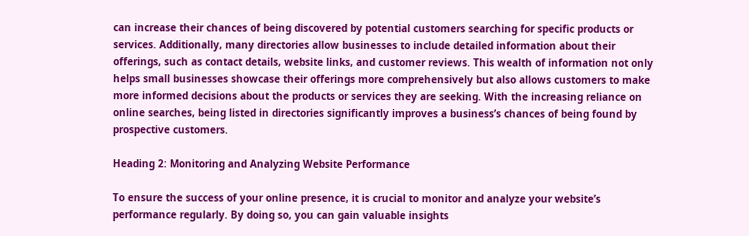can increase their chances of being discovered by potential customers searching for specific products or services. Additionally, many directories allow businesses to include detailed information about their offerings, such as contact details, website links, and customer reviews. This wealth of information not only helps small businesses showcase their offerings more comprehensively but also allows customers to make more informed decisions about the products or services they are seeking. With the increasing reliance on online searches, being listed in directories significantly improves a business’s chances of being found by prospective customers.

Heading 2: Monitoring and Analyzing Website Performance

To ensure the success of your online presence, it is crucial to monitor and analyze your website’s performance regularly. By doing so, you can gain valuable insights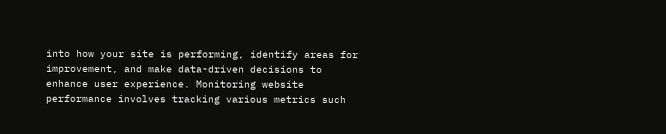into how your site is performing, identify areas for improvement, and make data-driven decisions to enhance user experience. Monitoring website performance involves tracking various metrics such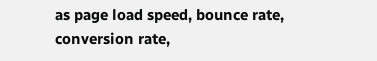as page load speed, bounce rate, conversion rate,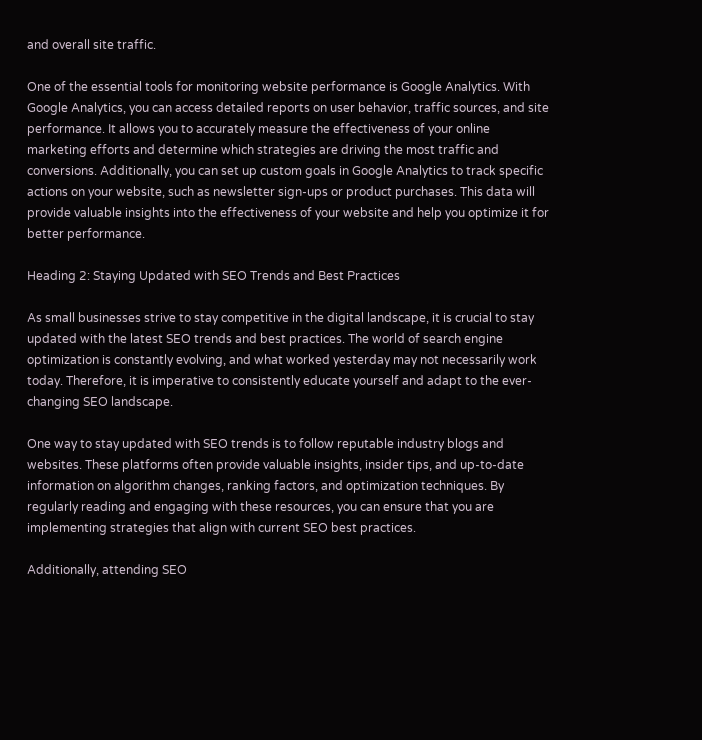and overall site traffic.

One of the essential tools for monitoring website performance is Google Analytics. With Google Analytics, you can access detailed reports on user behavior, traffic sources, and site performance. It allows you to accurately measure the effectiveness of your online marketing efforts and determine which strategies are driving the most traffic and conversions. Additionally, you can set up custom goals in Google Analytics to track specific actions on your website, such as newsletter sign-ups or product purchases. This data will provide valuable insights into the effectiveness of your website and help you optimize it for better performance.

Heading 2: Staying Updated with SEO Trends and Best Practices

As small businesses strive to stay competitive in the digital landscape, it is crucial to stay updated with the latest SEO trends and best practices. The world of search engine optimization is constantly evolving, and what worked yesterday may not necessarily work today. Therefore, it is imperative to consistently educate yourself and adapt to the ever-changing SEO landscape.

One way to stay updated with SEO trends is to follow reputable industry blogs and websites. These platforms often provide valuable insights, insider tips, and up-to-date information on algorithm changes, ranking factors, and optimization techniques. By regularly reading and engaging with these resources, you can ensure that you are implementing strategies that align with current SEO best practices.

Additionally, attending SEO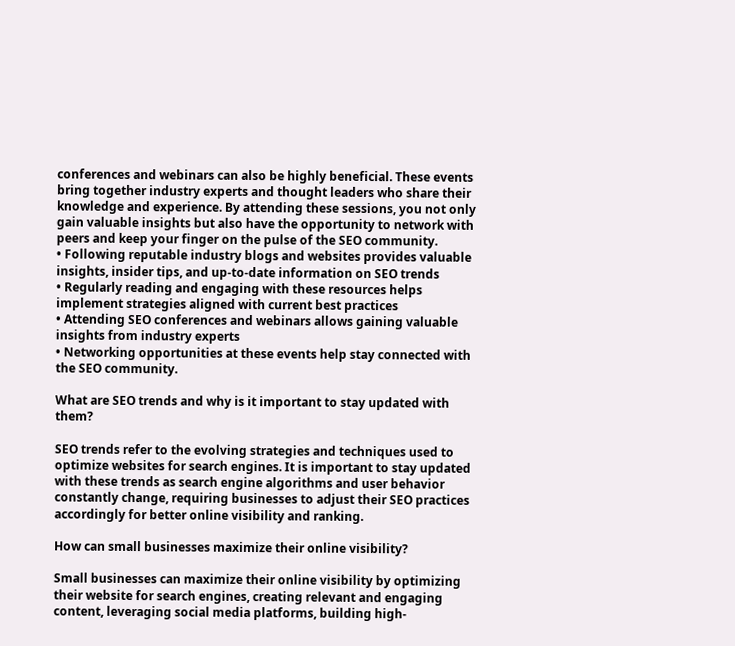conferences and webinars can also be highly beneficial. These events bring together industry experts and thought leaders who share their knowledge and experience. By attending these sessions, you not only gain valuable insights but also have the opportunity to network with peers and keep your finger on the pulse of the SEO community.
• Following reputable industry blogs and websites provides valuable insights, insider tips, and up-to-date information on SEO trends
• Regularly reading and engaging with these resources helps implement strategies aligned with current best practices
• Attending SEO conferences and webinars allows gaining valuable insights from industry experts
• Networking opportunities at these events help stay connected with the SEO community.

What are SEO trends and why is it important to stay updated with them?

SEO trends refer to the evolving strategies and techniques used to optimize websites for search engines. It is important to stay updated with these trends as search engine algorithms and user behavior constantly change, requiring businesses to adjust their SEO practices accordingly for better online visibility and ranking.

How can small businesses maximize their online visibility?

Small businesses can maximize their online visibility by optimizing their website for search engines, creating relevant and engaging content, leveraging social media platforms, building high-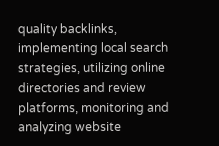quality backlinks, implementing local search strategies, utilizing online directories and review platforms, monitoring and analyzing website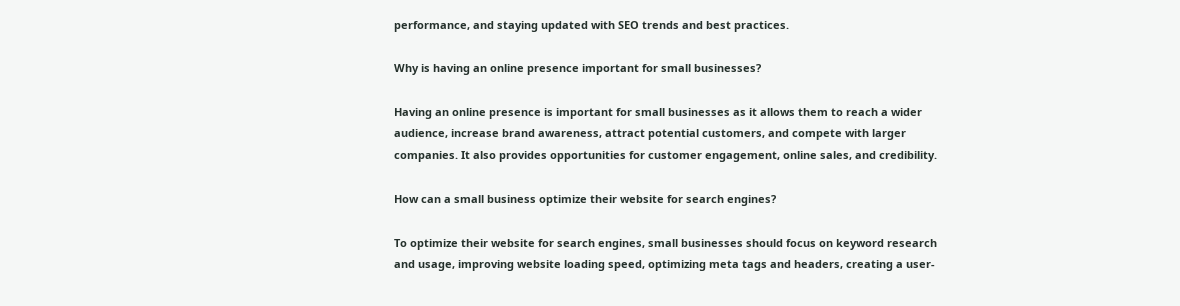performance, and staying updated with SEO trends and best practices.

Why is having an online presence important for small businesses?

Having an online presence is important for small businesses as it allows them to reach a wider audience, increase brand awareness, attract potential customers, and compete with larger companies. It also provides opportunities for customer engagement, online sales, and credibility.

How can a small business optimize their website for search engines?

To optimize their website for search engines, small businesses should focus on keyword research and usage, improving website loading speed, optimizing meta tags and headers, creating a user-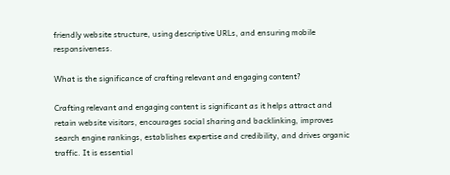friendly website structure, using descriptive URLs, and ensuring mobile responsiveness.

What is the significance of crafting relevant and engaging content?

Crafting relevant and engaging content is significant as it helps attract and retain website visitors, encourages social sharing and backlinking, improves search engine rankings, establishes expertise and credibility, and drives organic traffic. It is essential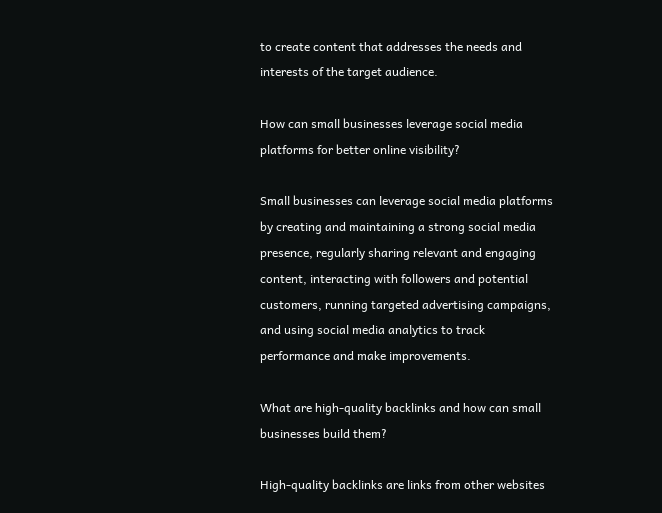to create content that addresses the needs and interests of the target audience.

How can small businesses leverage social media platforms for better online visibility?

Small businesses can leverage social media platforms by creating and maintaining a strong social media presence, regularly sharing relevant and engaging content, interacting with followers and potential customers, running targeted advertising campaigns, and using social media analytics to track performance and make improvements.

What are high-quality backlinks and how can small businesses build them?

High-quality backlinks are links from other websites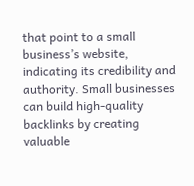that point to a small business’s website, indicating its credibility and authority. Small businesses can build high-quality backlinks by creating valuable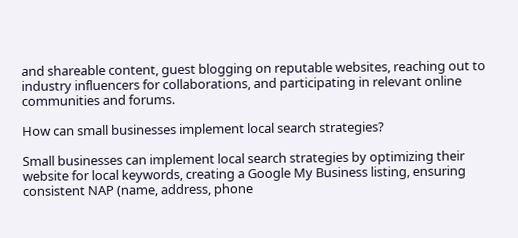and shareable content, guest blogging on reputable websites, reaching out to industry influencers for collaborations, and participating in relevant online communities and forums.

How can small businesses implement local search strategies?

Small businesses can implement local search strategies by optimizing their website for local keywords, creating a Google My Business listing, ensuring consistent NAP (name, address, phone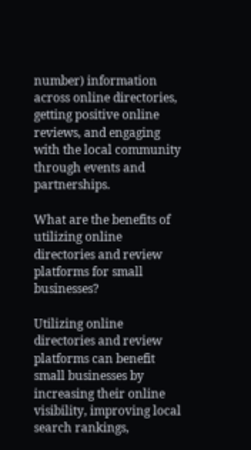number) information across online directories, getting positive online reviews, and engaging with the local community through events and partnerships.

What are the benefits of utilizing online directories and review platforms for small businesses?

Utilizing online directories and review platforms can benefit small businesses by increasing their online visibility, improving local search rankings,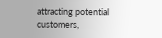attracting potential customers,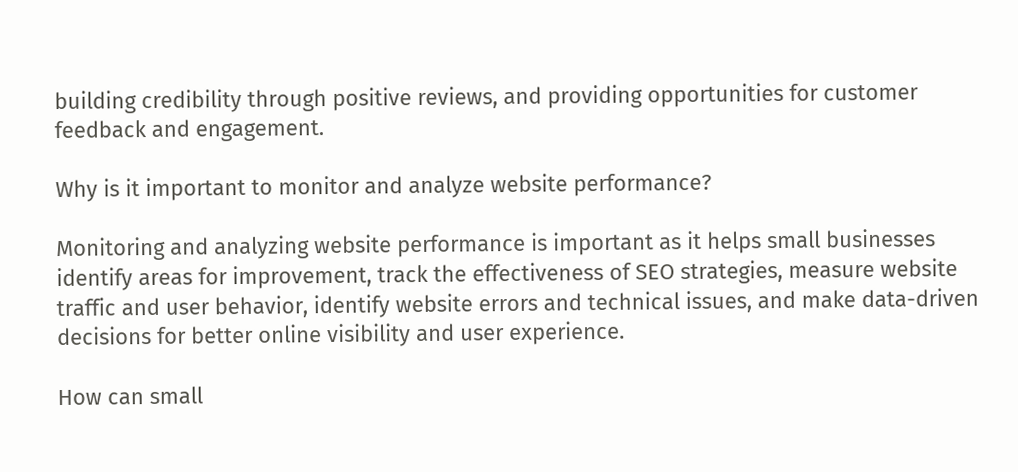building credibility through positive reviews, and providing opportunities for customer feedback and engagement.

Why is it important to monitor and analyze website performance?

Monitoring and analyzing website performance is important as it helps small businesses identify areas for improvement, track the effectiveness of SEO strategies, measure website traffic and user behavior, identify website errors and technical issues, and make data-driven decisions for better online visibility and user experience.

How can small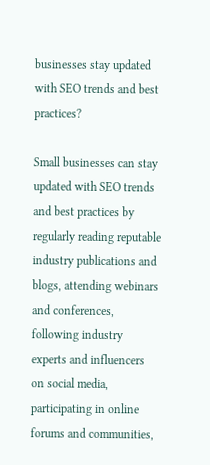businesses stay updated with SEO trends and best practices?

Small businesses can stay updated with SEO trends and best practices by regularly reading reputable industry publications and blogs, attending webinars and conferences, following industry experts and influencers on social media, participating in online forums and communities,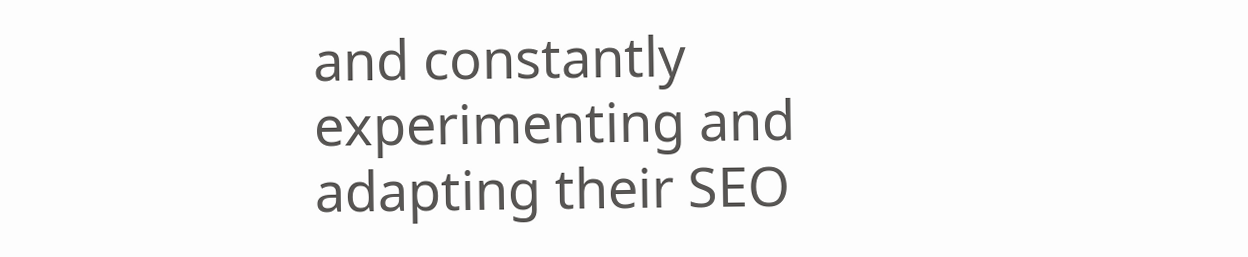and constantly experimenting and adapting their SEO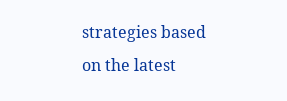strategies based on the latest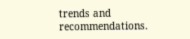trends and recommendations.